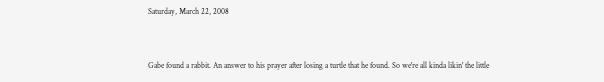Saturday, March 22, 2008


Gabe found a rabbit. An answer to his prayer after losing a turtle that he found. So we're all kinda likin' the little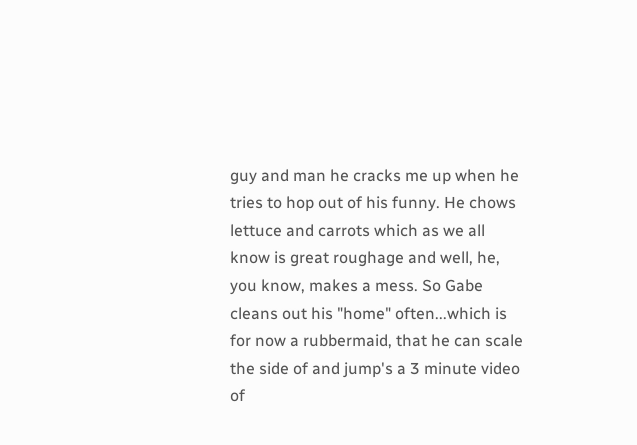guy and man he cracks me up when he tries to hop out of his funny. He chows lettuce and carrots which as we all know is great roughage and well, he, you know, makes a mess. So Gabe cleans out his "home" often...which is for now a rubbermaid, that he can scale the side of and jump's a 3 minute video of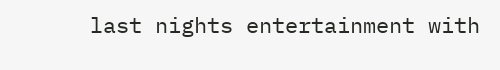last nights entertainment with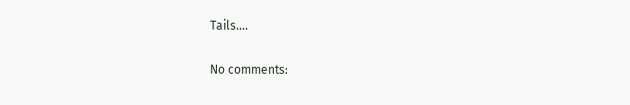Tails....

No comments: